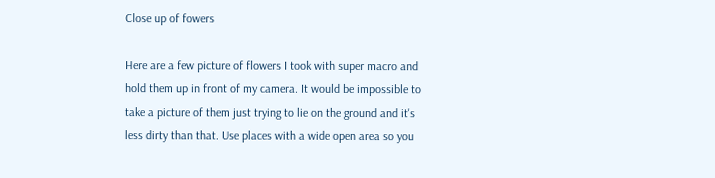Close up of fowers

Here are a few picture of flowers I took with super macro and hold them up in front of my camera. It would be impossible to take a picture of them just trying to lie on the ground and it's less dirty than that. Use places with a wide open area so you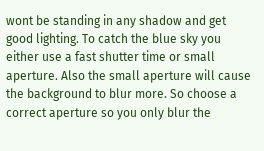wont be standing in any shadow and get good lighting. To catch the blue sky you either use a fast shutter time or small aperture. Also the small aperture will cause the background to blur more. So choose a correct aperture so you only blur the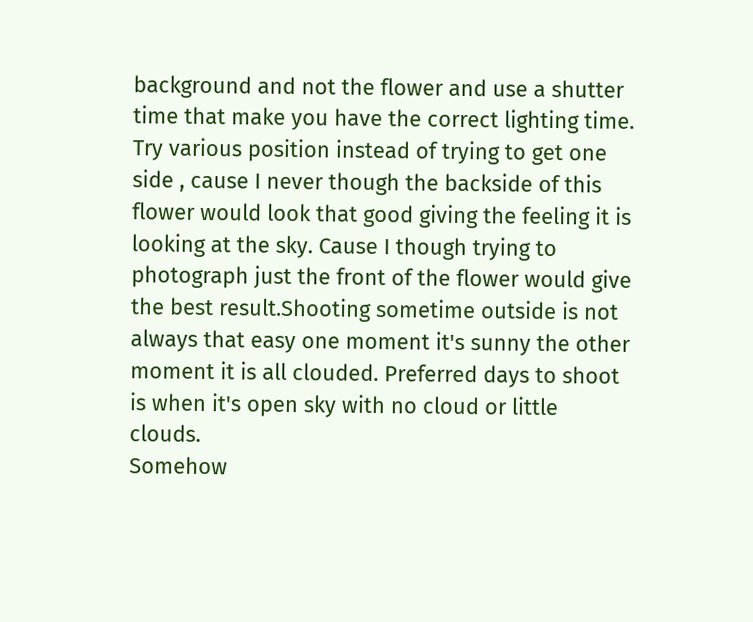background and not the flower and use a shutter time that make you have the correct lighting time.
Try various position instead of trying to get one side , cause I never though the backside of this flower would look that good giving the feeling it is looking at the sky. Cause I though trying to photograph just the front of the flower would give the best result.Shooting sometime outside is not always that easy one moment it's sunny the other moment it is all clouded. Preferred days to shoot is when it's open sky with no cloud or little clouds.
Somehow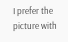I prefer the picture with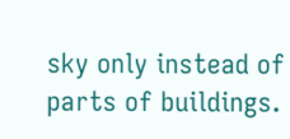sky only instead of parts of buildings.